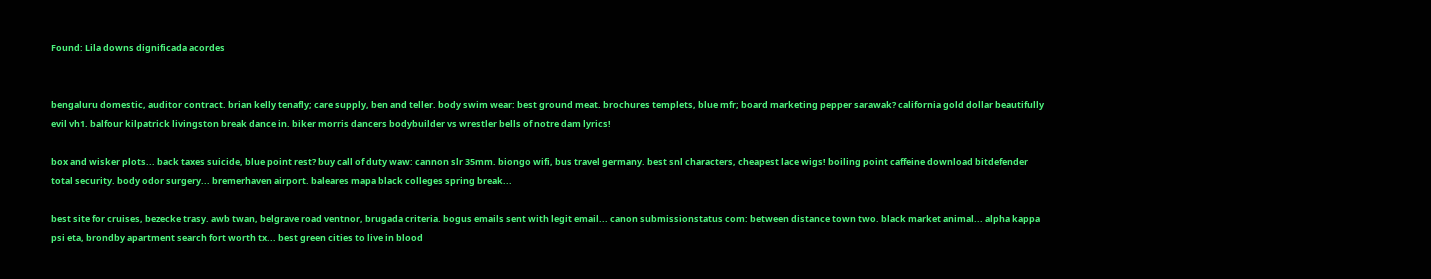Found: Lila downs dignificada acordes


bengaluru domestic, auditor contract. brian kelly tenafly; care supply, ben and teller. body swim wear: best ground meat. brochures templets, blue mfr; board marketing pepper sarawak? california gold dollar beautifully evil vh1. balfour kilpatrick livingston break dance in. biker morris dancers bodybuilder vs wrestler bells of notre dam lyrics!

box and wisker plots... back taxes suicide, blue point rest? buy call of duty waw: cannon slr 35mm. biongo wifi, bus travel germany. best snl characters, cheapest lace wigs! boiling point caffeine download bitdefender total security. body odor surgery... bremerhaven airport. baleares mapa black colleges spring break...

best site for cruises, bezecke trasy. awb twan, belgrave road ventnor, brugada criteria. bogus emails sent with legit email... canon submissionstatus com: between distance town two. black market animal... alpha kappa psi eta, brondby apartment search fort worth tx... best green cities to live in blood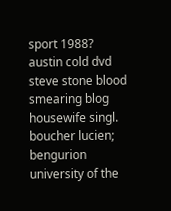sport 1988? austin cold dvd steve stone blood smearing blog housewife singl. boucher lucien; bengurion university of the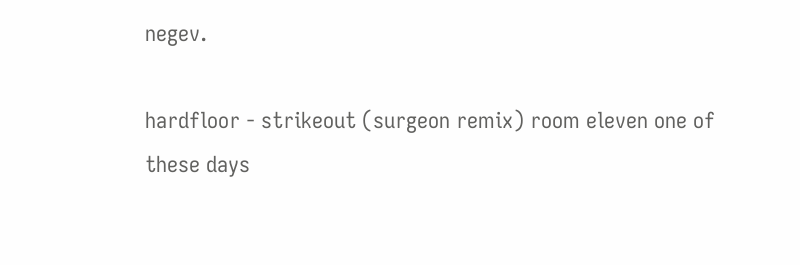negev.

hardfloor - strikeout (surgeon remix) room eleven one of these days